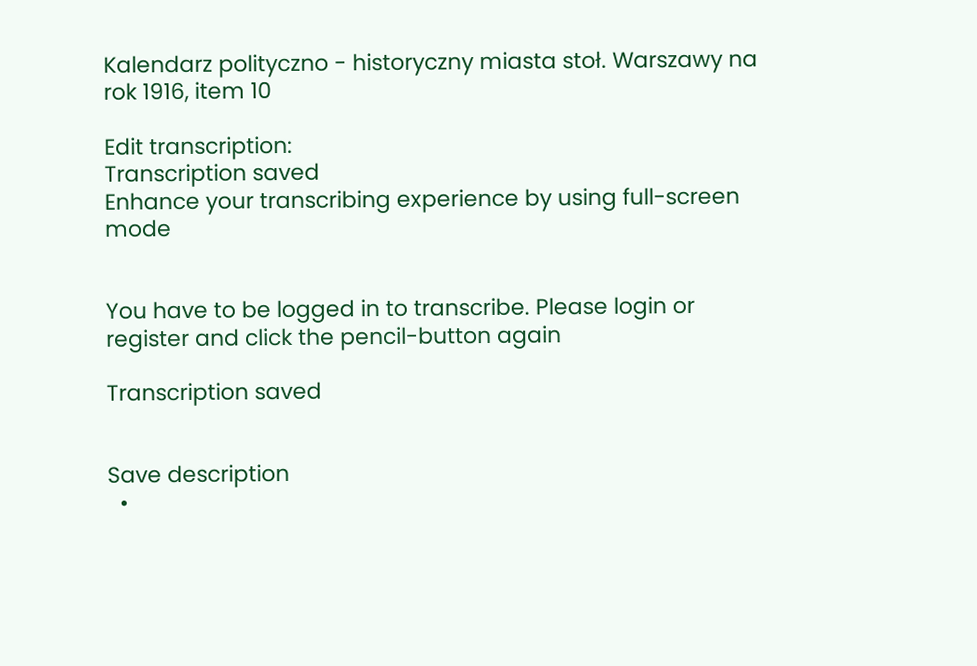Kalendarz polityczno - historyczny miasta stoł. Warszawy na rok 1916, item 10

Edit transcription:
Transcription saved
Enhance your transcribing experience by using full-screen mode


You have to be logged in to transcribe. Please login or register and click the pencil-button again

Transcription saved


Save description
  •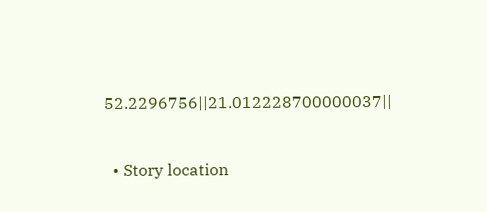52.2296756||21.012228700000037||


  • Story location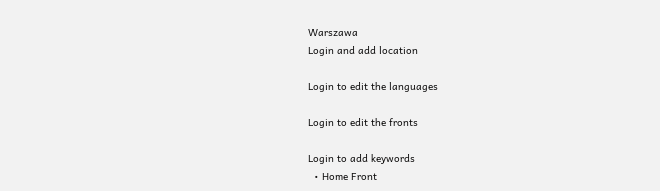Warszawa
Login and add location

Login to edit the languages

Login to edit the fronts

Login to add keywords
  • Home Front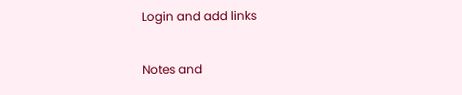Login and add links

Notes and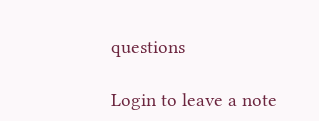questions

Login to leave a note